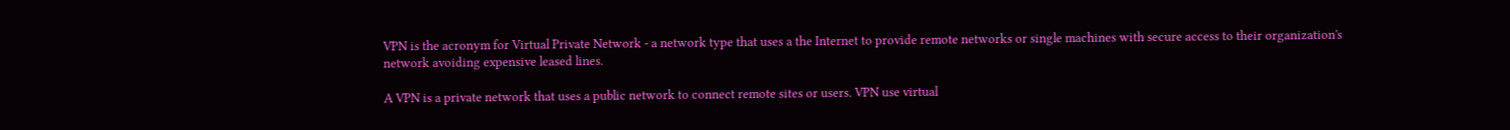VPN is the acronym for Virtual Private Network - a network type that uses a the Internet to provide remote networks or single machines with secure access to their organization's network avoiding expensive leased lines.

A VPN is a private network that uses a public network to connect remote sites or users. VPN use virtual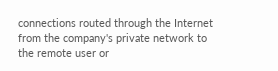connections routed through the Internet from the company's private network to the remote user or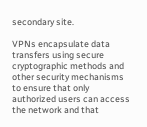secondary site.

VPNs encapsulate data transfers using secure cryptographic methods and other security mechanisms to ensure that only authorized users can access the network and that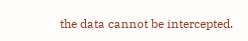the data cannot be intercepted.